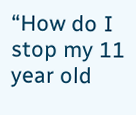“How do I stop my 11 year old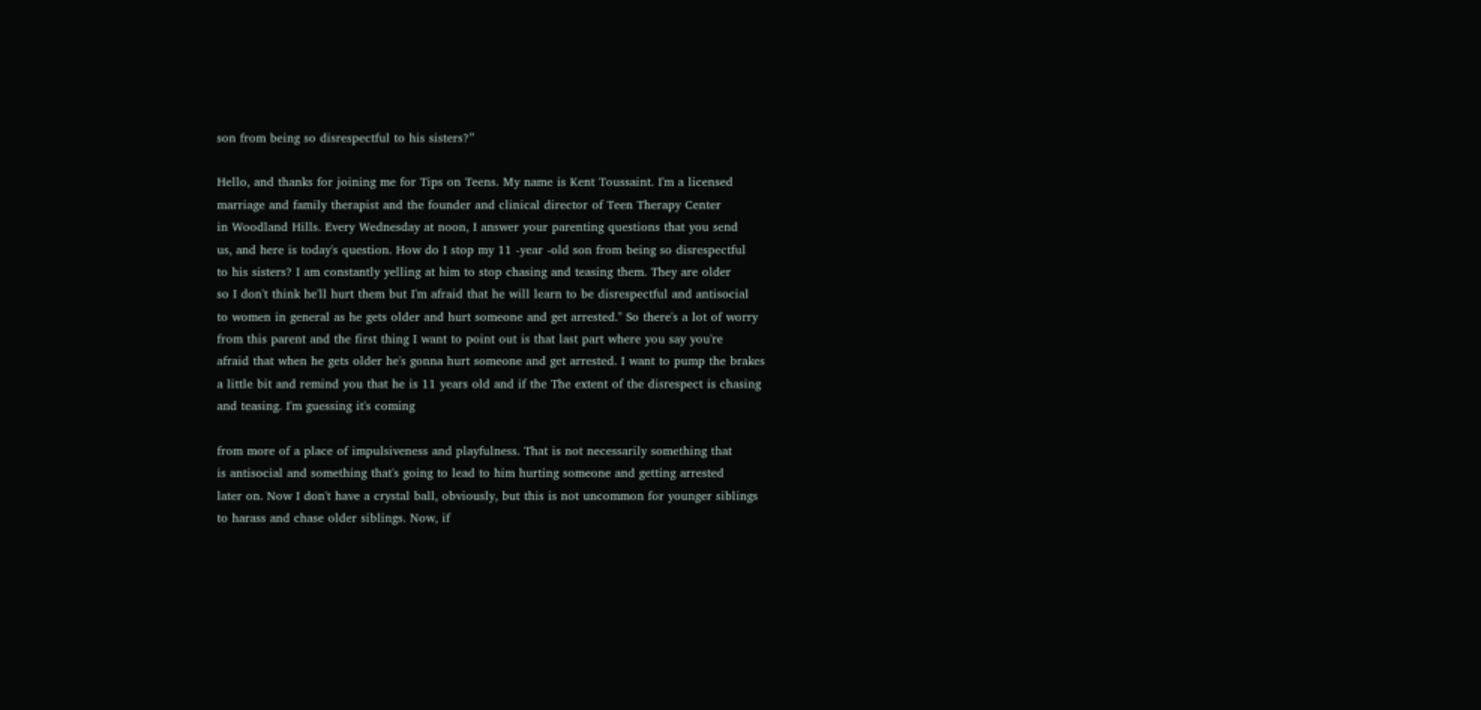son from being so disrespectful to his sisters?”

Hello, and thanks for joining me for Tips on Teens. My name is Kent Toussaint. I'm a licensed
marriage and family therapist and the founder and clinical director of Teen Therapy Center
in Woodland Hills. Every Wednesday at noon, I answer your parenting questions that you send
us, and here is today's question. How do I stop my 11 -year -old son from being so disrespectful
to his sisters? I am constantly yelling at him to stop chasing and teasing them. They are older
so I don't think he'll hurt them but I'm afraid that he will learn to be disrespectful and antisocial
to women in general as he gets older and hurt someone and get arrested." So there's a lot of worry
from this parent and the first thing I want to point out is that last part where you say you're
afraid that when he gets older he's gonna hurt someone and get arrested. I want to pump the brakes
a little bit and remind you that he is 11 years old and if the The extent of the disrespect is chasing
and teasing. I'm guessing it's coming

from more of a place of impulsiveness and playfulness. That is not necessarily something that
is antisocial and something that's going to lead to him hurting someone and getting arrested
later on. Now I don't have a crystal ball, obviously, but this is not uncommon for younger siblings
to harass and chase older siblings. Now, if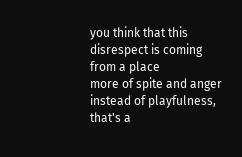you think that this disrespect is coming from a place
more of spite and anger instead of playfulness, that's a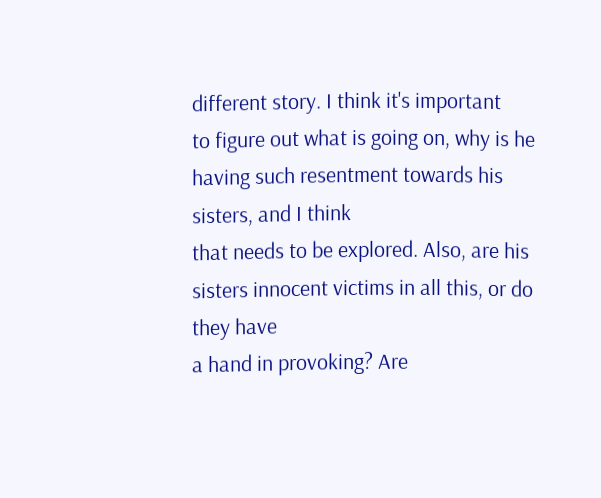different story. I think it's important
to figure out what is going on, why is he having such resentment towards his sisters, and I think
that needs to be explored. Also, are his sisters innocent victims in all this, or do they have
a hand in provoking? Are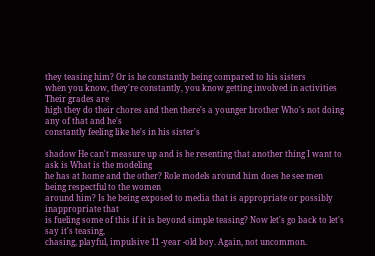they teasing him? Or is he constantly being compared to his sisters
when you know, they're constantly, you know getting involved in activities Their grades are
high they do their chores and then there's a younger brother Who's not doing any of that and he's
constantly feeling like he's in his sister's

shadow He can't measure up and is he resenting that another thing I want to ask is What is the modeling
he has at home and the other? Role models around him does he see men being respectful to the women
around him? Is he being exposed to media that is appropriate or possibly inappropriate that
is fueling some of this if it is beyond simple teasing? Now let's go back to let's say it's teasing,
chasing, playful, impulsive 11 -year -old boy. Again, not uncommon.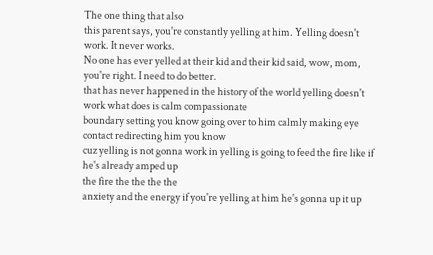The one thing that also
this parent says, you're constantly yelling at him. Yelling doesn't work. It never works.
No one has ever yelled at their kid and their kid said, wow, mom, you're right. I need to do better.
that has never happened in the history of the world yelling doesn't work what does is calm compassionate
boundary setting you know going over to him calmly making eye contact redirecting him you know
cuz yelling is not gonna work in yelling is going to feed the fire like if he's already amped up
the fire the the the the
anxiety and the energy if you're yelling at him he's gonna up it up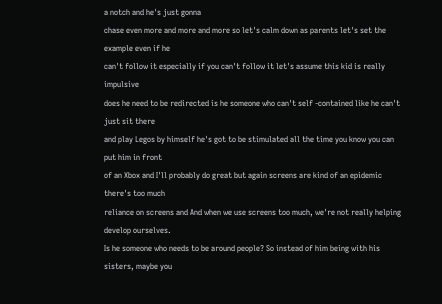a notch and he's just gonna
chase even more and more and more so let's calm down as parents let's set the example even if he
can't follow it especially if you can't follow it let's assume this kid is really impulsive
does he need to be redirected is he someone who can't self -contained like he can't just sit there
and play Legos by himself he's got to be stimulated all the time you know you can put him in front
of an Xbox and I'll probably do great but again screens are kind of an epidemic there's too much
reliance on screens and And when we use screens too much, we're not really helping develop ourselves.
Is he someone who needs to be around people? So instead of him being with his sisters, maybe you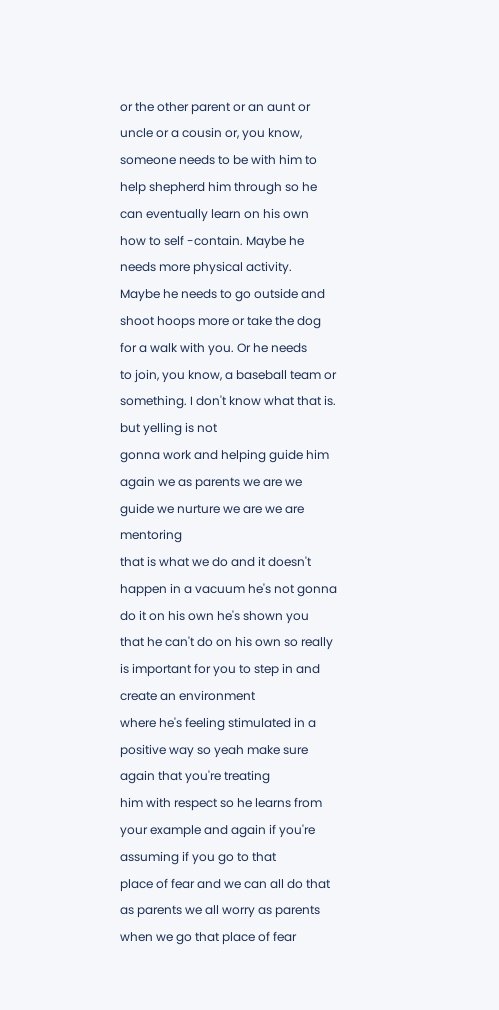or the other parent or an aunt or uncle or a cousin or, you know, someone needs to be with him to
help shepherd him through so he can eventually learn on his own how to self -contain. Maybe he
needs more physical activity.
Maybe he needs to go outside and shoot hoops more or take the dog for a walk with you. Or he needs
to join, you know, a baseball team or something. I don't know what that is. but yelling is not
gonna work and helping guide him again we as parents we are we guide we nurture we are we are mentoring
that is what we do and it doesn't happen in a vacuum he's not gonna do it on his own he's shown you
that he can't do on his own so really is important for you to step in and create an environment
where he's feeling stimulated in a positive way so yeah make sure again that you're treating
him with respect so he learns from your example and again if you're assuming if you go to that
place of fear and we can all do that as parents we all worry as parents when we go that place of fear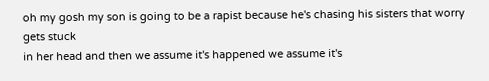oh my gosh my son is going to be a rapist because he's chasing his sisters that worry gets stuck
in her head and then we assume it's happened we assume it's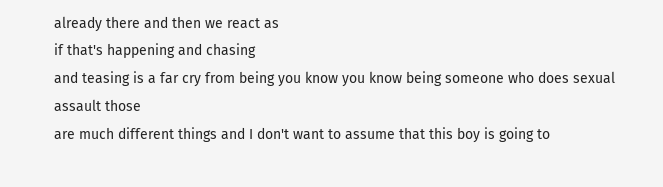already there and then we react as
if that's happening and chasing
and teasing is a far cry from being you know you know being someone who does sexual assault those
are much different things and I don't want to assume that this boy is going to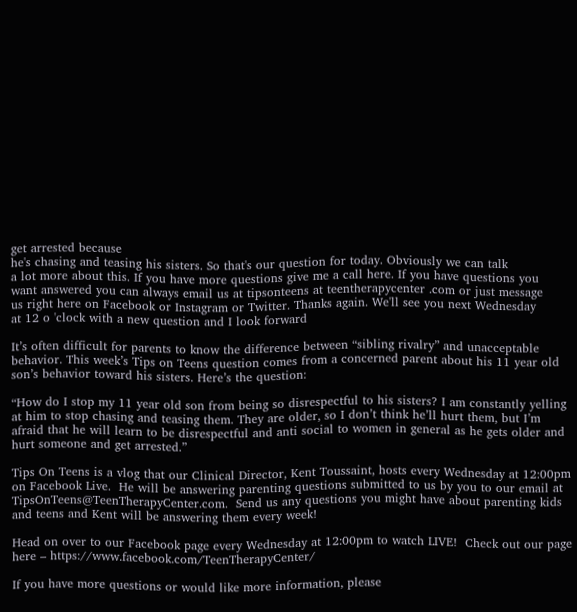get arrested because
he's chasing and teasing his sisters. So that's our question for today. Obviously we can talk
a lot more about this. If you have more questions give me a call here. If you have questions you
want answered you can always email us at tipsonteens at teentherapycenter .com or just message
us right here on Facebook or Instagram or Twitter. Thanks again. We'll see you next Wednesday
at 12 o 'clock with a new question and I look forward

It’s often difficult for parents to know the difference between “sibling rivalry” and unacceptable behavior. This week’s Tips on Teens question comes from a concerned parent about his 11 year old son’s behavior toward his sisters. Here’s the question:

“How do I stop my 11 year old son from being so disrespectful to his sisters? I am constantly yelling at him to stop chasing and teasing them. They are older, so I don’t think he’ll hurt them, but I’m afraid that he will learn to be disrespectful and anti social to women in general as he gets older and hurt someone and get arrested.”

Tips On Teens is a vlog that our Clinical Director, Kent Toussaint, hosts every Wednesday at 12:00pm on Facebook Live.  He will be answering parenting questions submitted to us by you to our email at TipsOnTeens@TeenTherapyCenter.com.  Send us any questions you might have about parenting kids and teens and Kent will be answering them every week!

Head on over to our Facebook page every Wednesday at 12:00pm to watch LIVE!  Check out our page here – https://www.facebook.com/TeenTherapyCenter/

If you have more questions or would like more information, please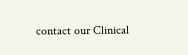contact our Clinical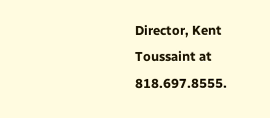Director, Kent Toussaint at 818.697.8555.